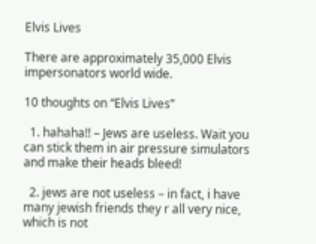Elvis Lives

There are approximately 35,000 Elvis impersonators world wide.

10 thoughts on “Elvis Lives”

  1. hahaha!! – Jews are useless. Wait you can stick them in air pressure simulators and make their heads bleed!

  2. jews are not useless – in fact, i have many jewish friends they r all very nice, which is not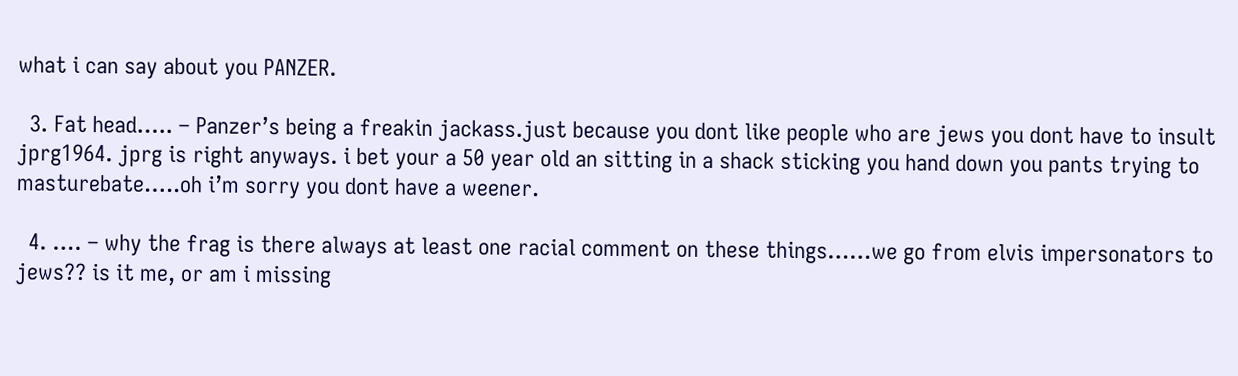what i can say about you PANZER.

  3. Fat head….. – Panzer’s being a freakin jackass.just because you dont like people who are jews you dont have to insult jprg1964. jprg is right anyways. i bet your a 50 year old an sitting in a shack sticking you hand down you pants trying to masturebate…..oh i’m sorry you dont have a weener.

  4. …. – why the frag is there always at least one racial comment on these things……we go from elvis impersonators to jews?? is it me, or am i missing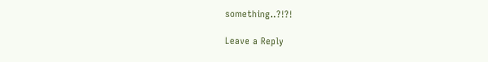something..?!?!

Leave a Reply